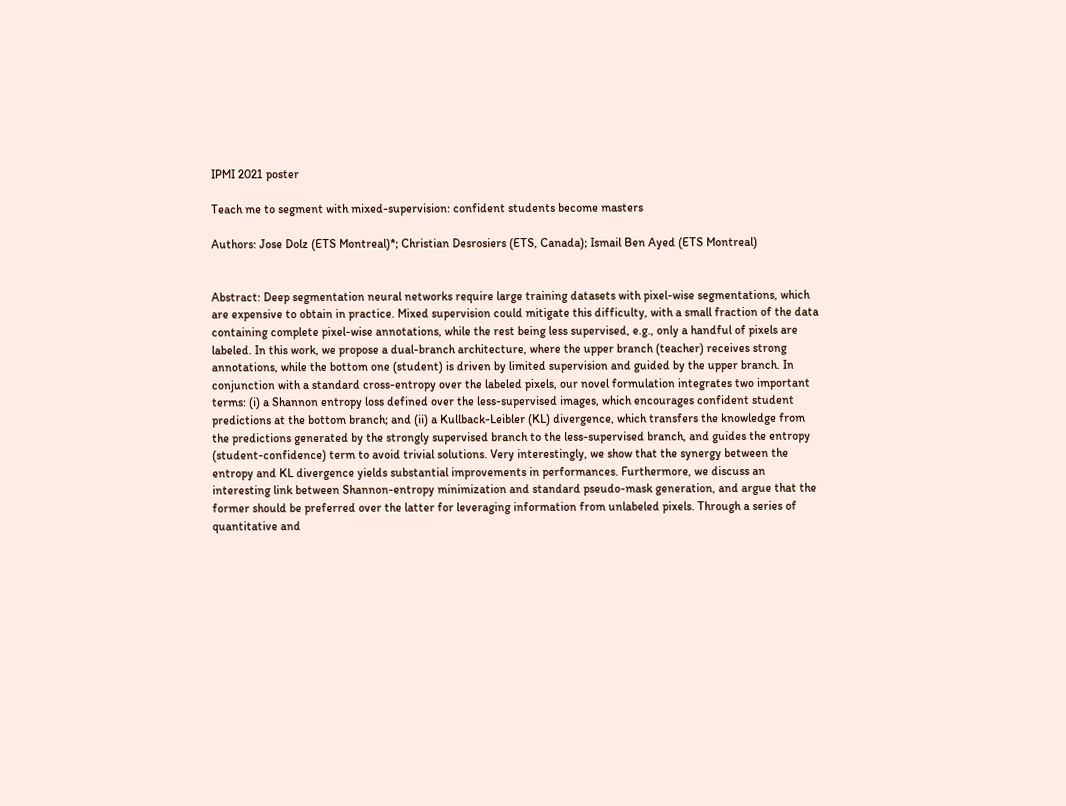IPMI 2021 poster

Teach me to segment with mixed-supervision: confident students become masters

Authors: Jose Dolz (ETS Montreal)*; Christian Desrosiers (ETS, Canada); Ismail Ben Ayed (ETS Montreal)


Abstract: Deep segmentation neural networks require large training datasets with pixel-wise segmentations, which are expensive to obtain in practice. Mixed supervision could mitigate this difficulty, with a small fraction of the data containing complete pixel-wise annotations, while the rest being less supervised, e.g., only a handful of pixels are labeled. In this work, we propose a dual-branch architecture, where the upper branch (teacher) receives strong annotations, while the bottom one (student) is driven by limited supervision and guided by the upper branch. In conjunction with a standard cross-entropy over the labeled pixels, our novel formulation integrates two important terms: (i) a Shannon entropy loss defined over the less-supervised images, which encourages confident student predictions at the bottom branch; and (ii) a Kullback-Leibler (KL) divergence, which transfers the knowledge from the predictions generated by the strongly supervised branch to the less-supervised branch, and guides the entropy (student-confidence) term to avoid trivial solutions. Very interestingly, we show that the synergy between the entropy and KL divergence yields substantial improvements in performances. Furthermore, we discuss an interesting link between Shannon-entropy minimization and standard pseudo-mask generation, and argue that the former should be preferred over the latter for leveraging information from unlabeled pixels. Through a series of quantitative and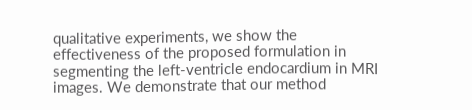qualitative experiments, we show the effectiveness of the proposed formulation in segmenting the left-ventricle endocardium in MRI images. We demonstrate that our method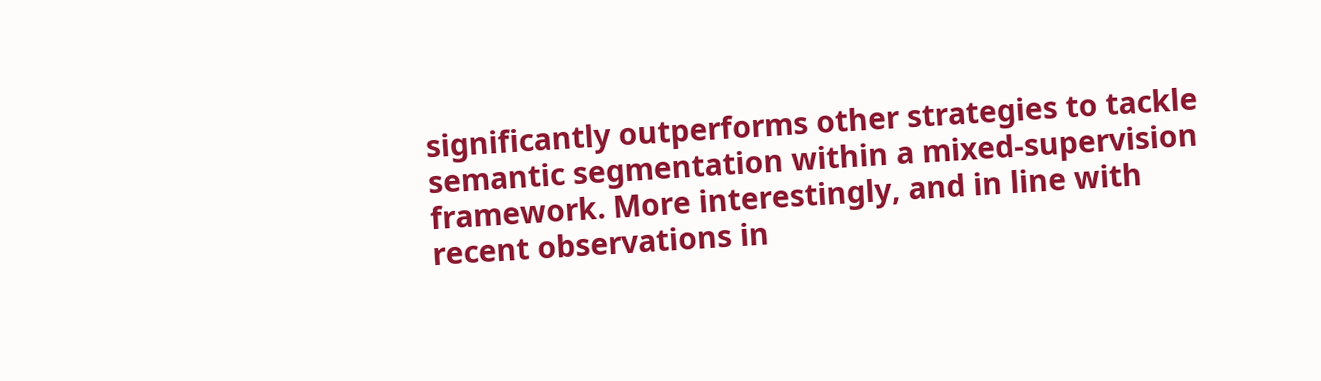significantly outperforms other strategies to tackle semantic segmentation within a mixed-supervision framework. More interestingly, and in line with recent observations in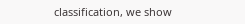classification, we show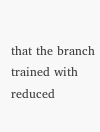that the branch trained with reduced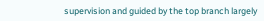supervision and guided by the top branch largely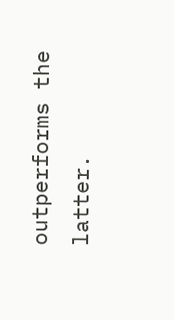outperforms the latter.